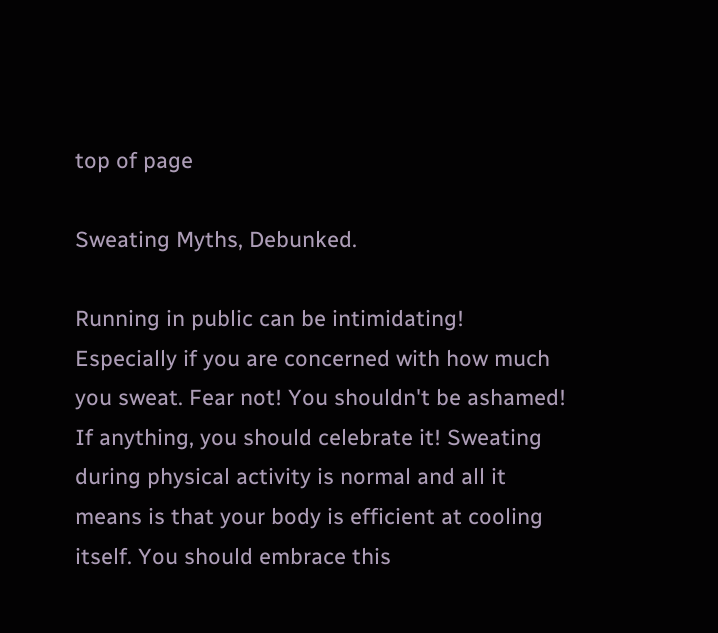top of page

Sweating Myths, Debunked.

Running in public can be intimidating! Especially if you are concerned with how much you sweat. Fear not! You shouldn't be ashamed! If anything, you should celebrate it! Sweating during physical activity is normal and all it means is that your body is efficient at cooling itself. You should embrace this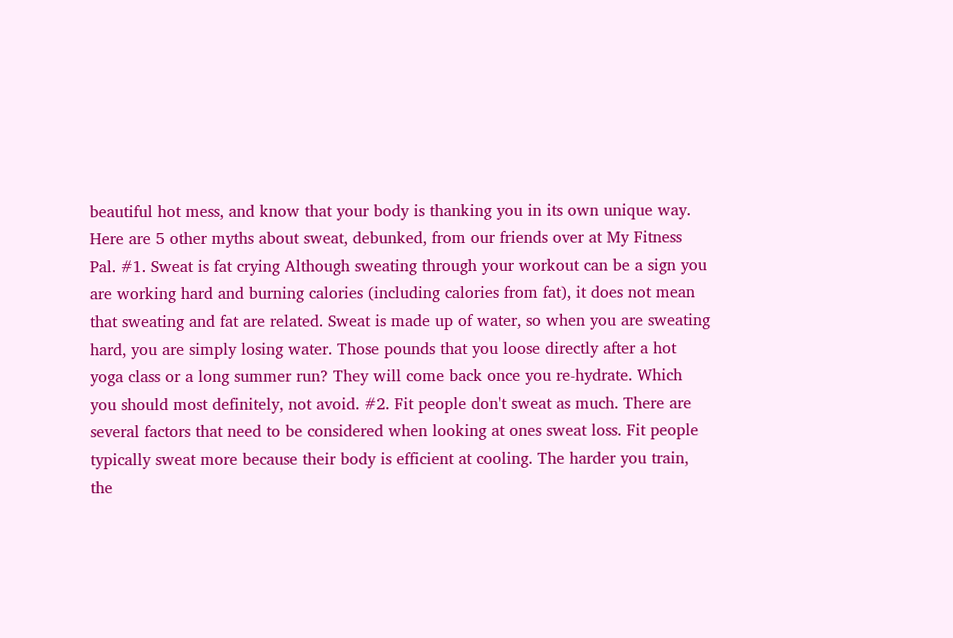beautiful hot mess, and know that your body is thanking you in its own unique way. Here are 5 other myths about sweat, debunked, from our friends over at My Fitness Pal. #1. Sweat is fat crying Although sweating through your workout can be a sign you are working hard and burning calories (including calories from fat), it does not mean that sweating and fat are related. Sweat is made up of water, so when you are sweating hard, you are simply losing water. Those pounds that you loose directly after a hot yoga class or a long summer run? They will come back once you re-hydrate. Which you should most definitely, not avoid. #2. Fit people don't sweat as much. There are several factors that need to be considered when looking at ones sweat loss. Fit people typically sweat more because their body is efficient at cooling. The harder you train, the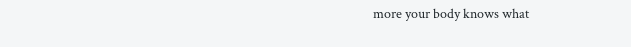more your body knows what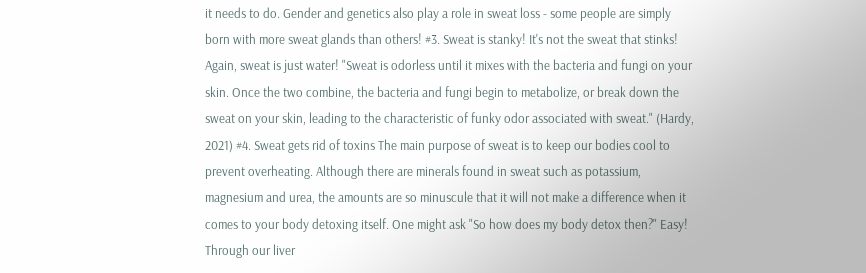it needs to do. Gender and genetics also play a role in sweat loss - some people are simply born with more sweat glands than others! #3. Sweat is stanky! It's not the sweat that stinks! Again, sweat is just water! "Sweat is odorless until it mixes with the bacteria and fungi on your skin. Once the two combine, the bacteria and fungi begin to metabolize, or break down the sweat on your skin, leading to the characteristic of funky odor associated with sweat." (Hardy, 2021) #4. Sweat gets rid of toxins The main purpose of sweat is to keep our bodies cool to prevent overheating. Although there are minerals found in sweat such as potassium, magnesium and urea, the amounts are so minuscule that it will not make a difference when it comes to your body detoxing itself. One might ask "So how does my body detox then?" Easy! Through our liver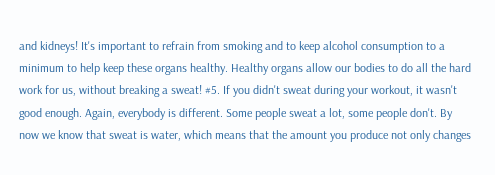and kidneys! It's important to refrain from smoking and to keep alcohol consumption to a minimum to help keep these organs healthy. Healthy organs allow our bodies to do all the hard work for us, without breaking a sweat! #5. If you didn't sweat during your workout, it wasn't good enough. Again, everybody is different. Some people sweat a lot, some people don't. By now we know that sweat is water, which means that the amount you produce not only changes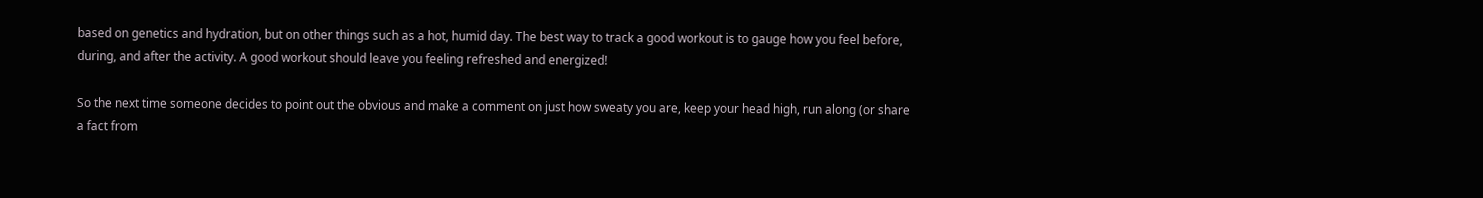based on genetics and hydration, but on other things such as a hot, humid day. The best way to track a good workout is to gauge how you feel before, during, and after the activity. A good workout should leave you feeling refreshed and energized!

So the next time someone decides to point out the obvious and make a comment on just how sweaty you are, keep your head high, run along (or share a fact from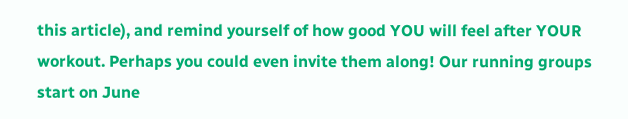this article), and remind yourself of how good YOU will feel after YOUR workout. Perhaps you could even invite them along! Our running groups start on June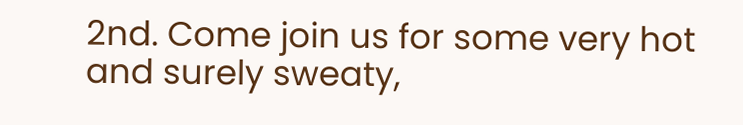2nd. Come join us for some very hot and surely sweaty,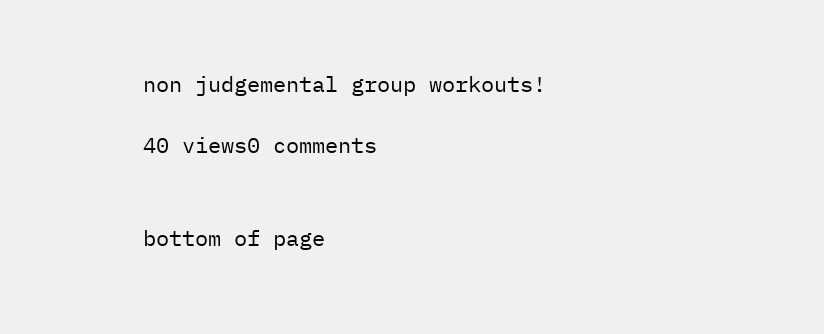non judgemental group workouts!

40 views0 comments


bottom of page